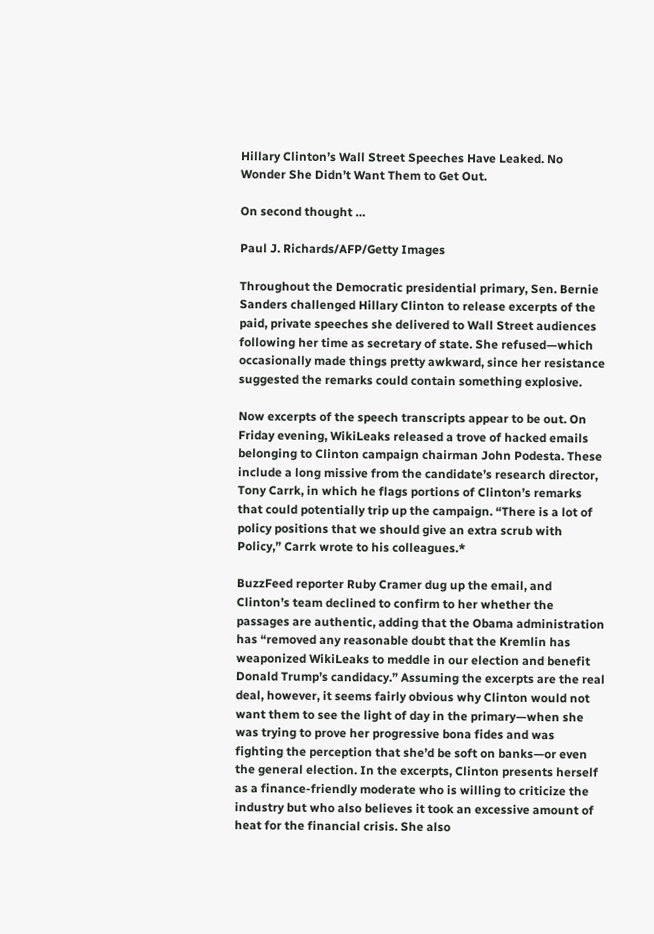Hillary Clinton’s Wall Street Speeches Have Leaked. No Wonder She Didn’t Want Them to Get Out.

On second thought …

Paul J. Richards/AFP/Getty Images

Throughout the Democratic presidential primary, Sen. Bernie Sanders challenged Hillary Clinton to release excerpts of the paid, private speeches she delivered to Wall Street audiences following her time as secretary of state. She refused—which occasionally made things pretty awkward, since her resistance suggested the remarks could contain something explosive.

Now excerpts of the speech transcripts appear to be out. On Friday evening, WikiLeaks released a trove of hacked emails belonging to Clinton campaign chairman John Podesta. These include a long missive from the candidate’s research director, Tony Carrk, in which he flags portions of Clinton’s remarks that could potentially trip up the campaign. “There is a lot of policy positions that we should give an extra scrub with Policy,” Carrk wrote to his colleagues.*

BuzzFeed reporter Ruby Cramer dug up the email, and Clinton’s team declined to confirm to her whether the passages are authentic, adding that the Obama administration has “removed any reasonable doubt that the Kremlin has weaponized WikiLeaks to meddle in our election and benefit Donald Trump’s candidacy.” Assuming the excerpts are the real deal, however, it seems fairly obvious why Clinton would not want them to see the light of day in the primary—when she was trying to prove her progressive bona fides and was fighting the perception that she’d be soft on banks—or even the general election. In the excerpts, Clinton presents herself as a finance-friendly moderate who is willing to criticize the industry but who also believes it took an excessive amount of heat for the financial crisis. She also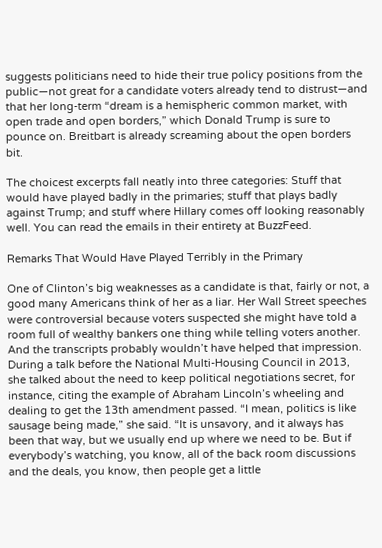suggests politicians need to hide their true policy positions from the public—not great for a candidate voters already tend to distrust—and that her long-term “dream is a hemispheric common market, with open trade and open borders,” which Donald Trump is sure to pounce on. Breitbart is already screaming about the open borders bit.

The choicest excerpts fall neatly into three categories: Stuff that would have played badly in the primaries; stuff that plays badly against Trump; and stuff where Hillary comes off looking reasonably well. You can read the emails in their entirety at BuzzFeed.

Remarks That Would Have Played Terribly in the Primary

One of Clinton’s big weaknesses as a candidate is that, fairly or not, a good many Americans think of her as a liar. Her Wall Street speeches were controversial because voters suspected she might have told a room full of wealthy bankers one thing while telling voters another. And the transcripts probably wouldn’t have helped that impression. During a talk before the National Multi-Housing Council in 2013, she talked about the need to keep political negotiations secret, for instance, citing the example of Abraham Lincoln’s wheeling and dealing to get the 13th amendment passed. “I mean, politics is like sausage being made,” she said. “It is unsavory, and it always has been that way, but we usually end up where we need to be. But if everybody’s watching, you know, all of the back room discussions and the deals, you know, then people get a little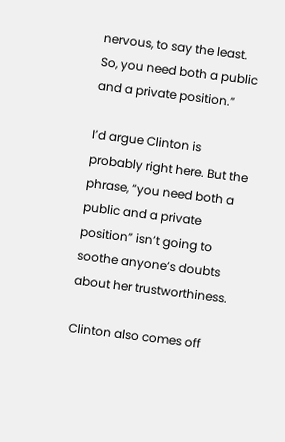nervous, to say the least. So, you need both a public and a private position.”

I’d argue Clinton is probably right here. But the phrase, “you need both a public and a private position” isn’t going to soothe anyone’s doubts about her trustworthiness.

Clinton also comes off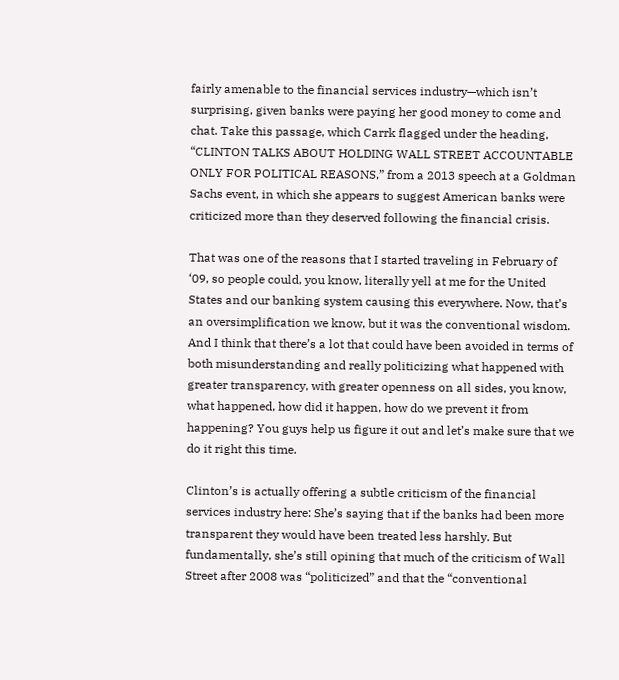fairly amenable to the financial services industry—which isn’t surprising, given banks were paying her good money to come and chat. Take this passage, which Carrk flagged under the heading, “CLINTON TALKS ABOUT HOLDING WALL STREET ACCOUNTABLE ONLY FOR POLITICAL REASONS,” from a 2013 speech at a Goldman Sachs event, in which she appears to suggest American banks were criticized more than they deserved following the financial crisis.

That was one of the reasons that I started traveling in February of ‘09, so people could, you know, literally yell at me for the United States and our banking system causing this everywhere. Now, that’s an oversimplification we know, but it was the conventional wisdom. And I think that there’s a lot that could have been avoided in terms of both misunderstanding and really politicizing what happened with greater transparency, with greater openness on all sides, you know, what happened, how did it happen, how do we prevent it from happening? You guys help us figure it out and let’s make sure that we do it right this time.

Clinton’s is actually offering a subtle criticism of the financial services industry here: She’s saying that if the banks had been more transparent they would have been treated less harshly. But fundamentally, she’s still opining that much of the criticism of Wall Street after 2008 was “politicized” and that the “conventional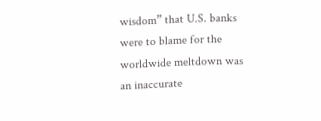wisdom” that U.S. banks were to blame for the worldwide meltdown was an inaccurate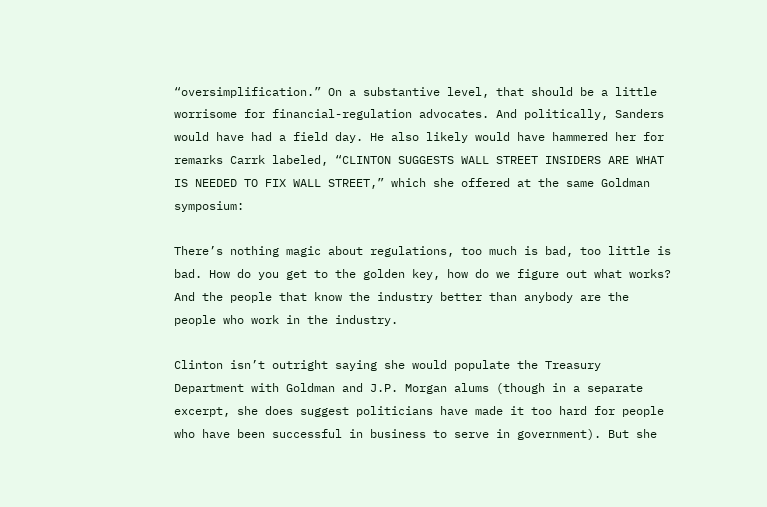“oversimplification.” On a substantive level, that should be a little worrisome for financial-regulation advocates. And politically, Sanders would have had a field day. He also likely would have hammered her for remarks Carrk labeled, “CLINTON SUGGESTS WALL STREET INSIDERS ARE WHAT IS NEEDED TO FIX WALL STREET,” which she offered at the same Goldman symposium:

There’s nothing magic about regulations, too much is bad, too little is bad. How do you get to the golden key, how do we figure out what works? And the people that know the industry better than anybody are the people who work in the industry.

Clinton isn’t outright saying she would populate the Treasury Department with Goldman and J.P. Morgan alums (though in a separate excerpt, she does suggest politicians have made it too hard for people who have been successful in business to serve in government). But she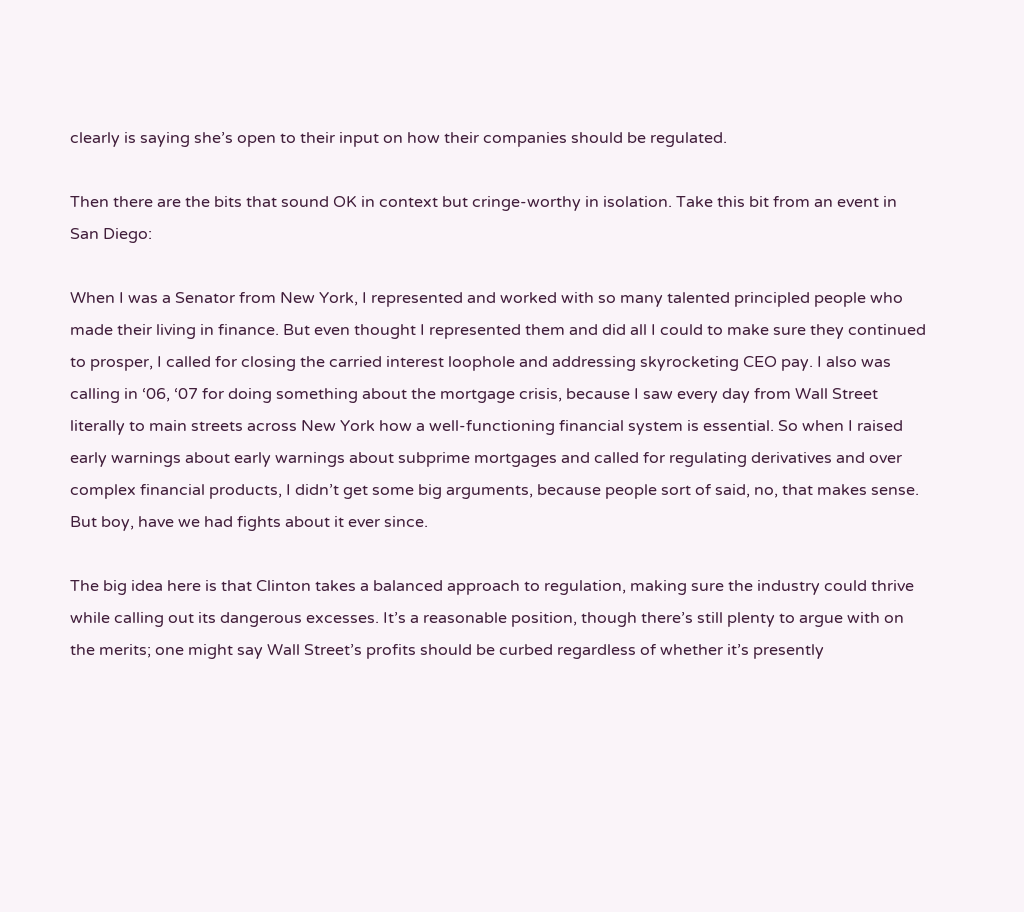clearly is saying she’s open to their input on how their companies should be regulated.

Then there are the bits that sound OK in context but cringe-worthy in isolation. Take this bit from an event in San Diego:

When I was a Senator from New York, I represented and worked with so many talented principled people who made their living in finance. But even thought I represented them and did all I could to make sure they continued to prosper, I called for closing the carried interest loophole and addressing skyrocketing CEO pay. I also was calling in ‘06, ‘07 for doing something about the mortgage crisis, because I saw every day from Wall Street literally to main streets across New York how a well-functioning financial system is essential. So when I raised early warnings about early warnings about subprime mortgages and called for regulating derivatives and over complex financial products, I didn’t get some big arguments, because people sort of said, no, that makes sense. But boy, have we had fights about it ever since.

The big idea here is that Clinton takes a balanced approach to regulation, making sure the industry could thrive while calling out its dangerous excesses. It’s a reasonable position, though there’s still plenty to argue with on the merits; one might say Wall Street’s profits should be curbed regardless of whether it’s presently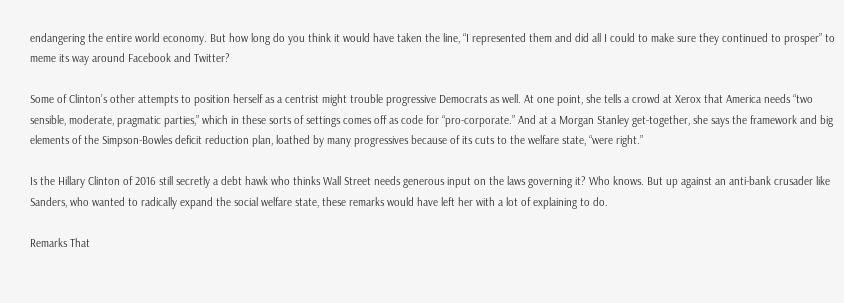endangering the entire world economy. But how long do you think it would have taken the line, “I represented them and did all I could to make sure they continued to prosper” to meme its way around Facebook and Twitter?

Some of Clinton’s other attempts to position herself as a centrist might trouble progressive Democrats as well. At one point, she tells a crowd at Xerox that America needs “two sensible, moderate, pragmatic parties,” which in these sorts of settings comes off as code for “pro-corporate.” And at a Morgan Stanley get-together, she says the framework and big elements of the Simpson-Bowles deficit reduction plan, loathed by many progressives because of its cuts to the welfare state, “were right.”

Is the Hillary Clinton of 2016 still secretly a debt hawk who thinks Wall Street needs generous input on the laws governing it? Who knows. But up against an anti-bank crusader like Sanders, who wanted to radically expand the social welfare state, these remarks would have left her with a lot of explaining to do.

Remarks That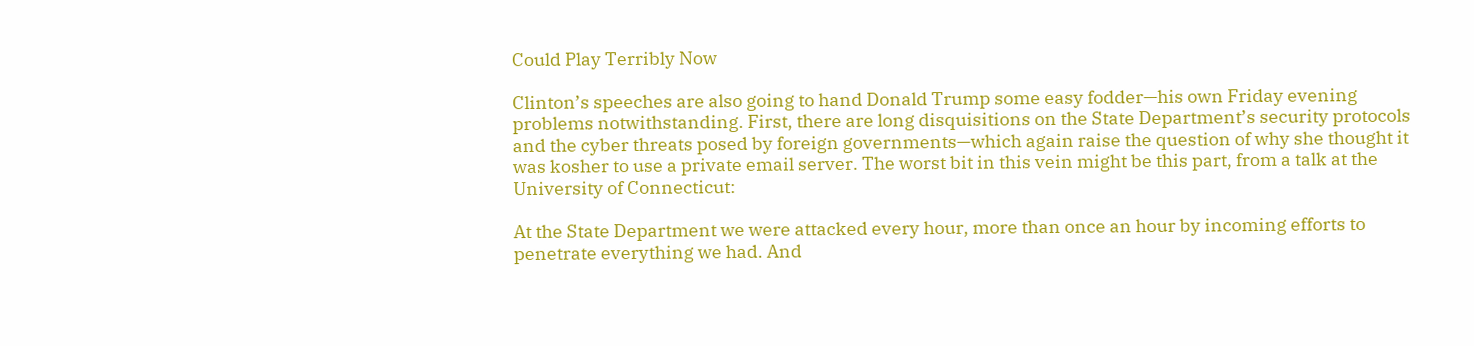Could Play Terribly Now

Clinton’s speeches are also going to hand Donald Trump some easy fodder—his own Friday evening problems notwithstanding. First, there are long disquisitions on the State Department’s security protocols and the cyber threats posed by foreign governments—which again raise the question of why she thought it was kosher to use a private email server. The worst bit in this vein might be this part, from a talk at the University of Connecticut:

At the State Department we were attacked every hour, more than once an hour by incoming efforts to penetrate everything we had. And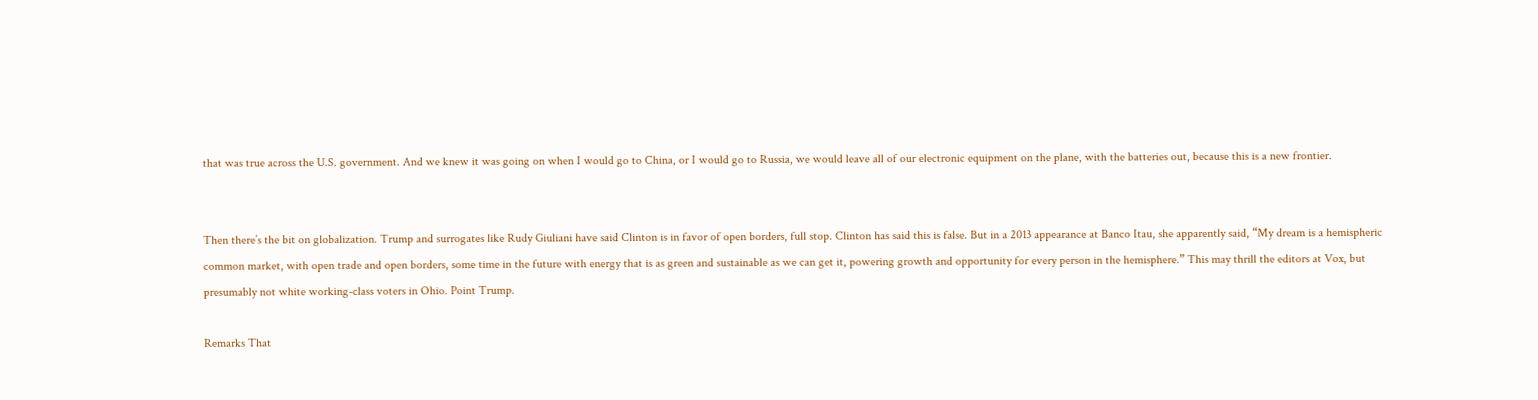that was true across the U.S. government. And we knew it was going on when I would go to China, or I would go to Russia, we would leave all of our electronic equipment on the plane, with the batteries out, because this is a new frontier.


Then there’s the bit on globalization. Trump and surrogates like Rudy Giuliani have said Clinton is in favor of open borders, full stop. Clinton has said this is false. But in a 2013 appearance at Banco Itau, she apparently said, “My dream is a hemispheric common market, with open trade and open borders, some time in the future with energy that is as green and sustainable as we can get it, powering growth and opportunity for every person in the hemisphere.” This may thrill the editors at Vox, but presumably not white working-class voters in Ohio. Point Trump.

Remarks That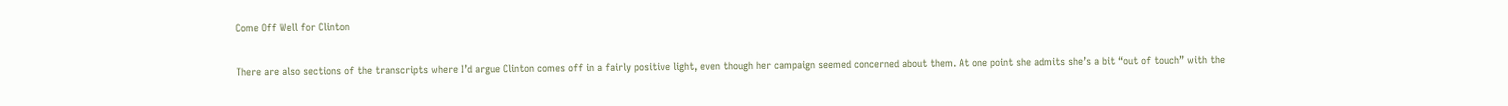Come Off Well for Clinton

There are also sections of the transcripts where I’d argue Clinton comes off in a fairly positive light, even though her campaign seemed concerned about them. At one point she admits she’s a bit “out of touch” with the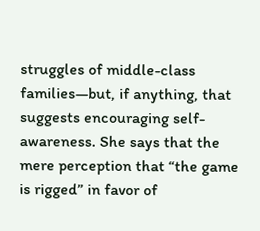struggles of middle-class families—but, if anything, that suggests encouraging self-awareness. She says that the mere perception that “the game is rigged” in favor of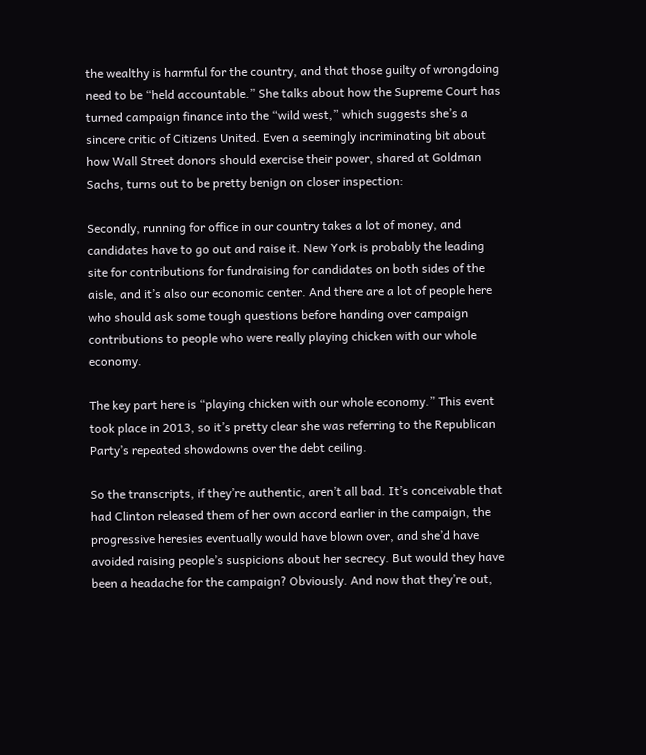the wealthy is harmful for the country, and that those guilty of wrongdoing need to be “held accountable.” She talks about how the Supreme Court has turned campaign finance into the “wild west,” which suggests she’s a sincere critic of Citizens United. Even a seemingly incriminating bit about how Wall Street donors should exercise their power, shared at Goldman Sachs, turns out to be pretty benign on closer inspection:

Secondly, running for office in our country takes a lot of money, and candidates have to go out and raise it. New York is probably the leading site for contributions for fundraising for candidates on both sides of the aisle, and it’s also our economic center. And there are a lot of people here who should ask some tough questions before handing over campaign contributions to people who were really playing chicken with our whole economy.

The key part here is “playing chicken with our whole economy.” This event took place in 2013, so it’s pretty clear she was referring to the Republican Party’s repeated showdowns over the debt ceiling.

So the transcripts, if they’re authentic, aren’t all bad. It’s conceivable that had Clinton released them of her own accord earlier in the campaign, the progressive heresies eventually would have blown over, and she’d have avoided raising people’s suspicions about her secrecy. But would they have been a headache for the campaign? Obviously. And now that they’re out,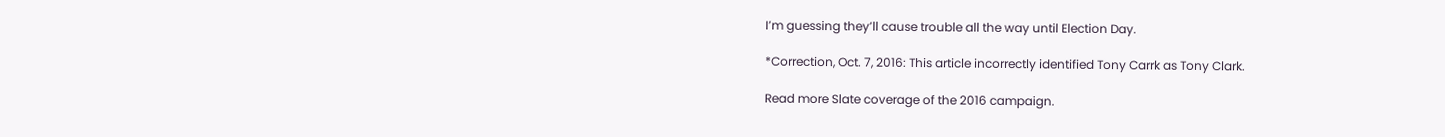I’m guessing they’ll cause trouble all the way until Election Day.

*Correction, Oct. 7, 2016: This article incorrectly identified Tony Carrk as Tony Clark.

Read more Slate coverage of the 2016 campaign.